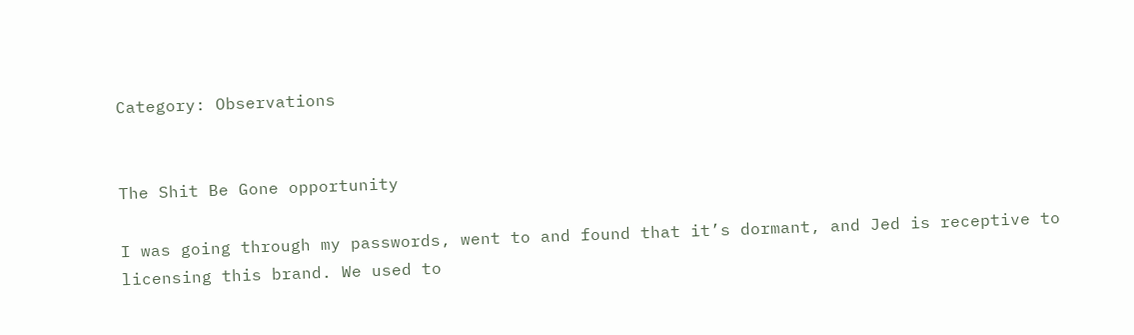Category: Observations


The Shit Be Gone opportunity

I was going through my passwords, went to and found that it’s dormant, and Jed is receptive to licensing this brand. We used to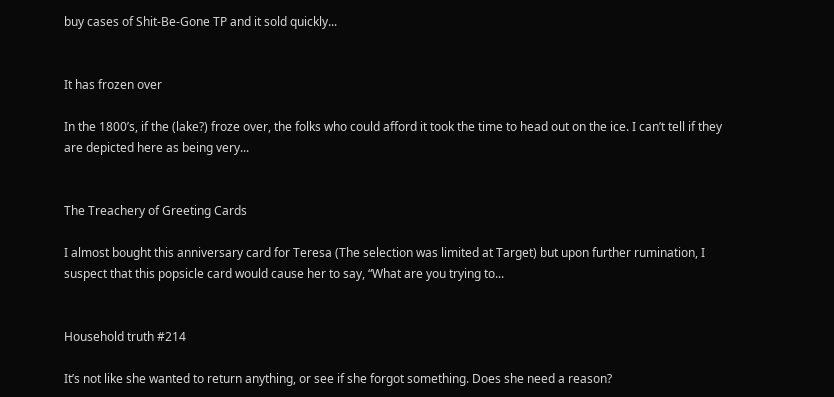buy cases of Shit-Be-Gone TP and it sold quickly...


It has frozen over

In the 1800’s, if the (lake?) froze over, the folks who could afford it took the time to head out on the ice. I can’t tell if they are depicted here as being very...


The Treachery of Greeting Cards

I almost bought this anniversary card for Teresa (The selection was limited at Target) but upon further rumination, I suspect that this popsicle card would cause her to say, “What are you trying to...


Household truth #214

It’s not like she wanted to return anything, or see if she forgot something. Does she need a reason?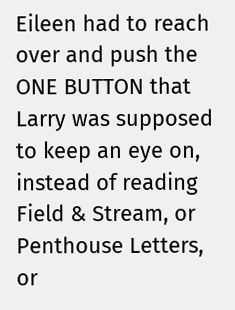Eileen had to reach over and push the ONE BUTTON that Larry was supposed to keep an eye on, instead of reading Field & Stream, or Penthouse Letters, or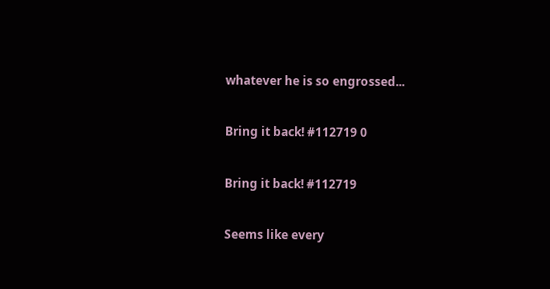whatever he is so engrossed...

Bring it back! #112719 0

Bring it back! #112719

Seems like every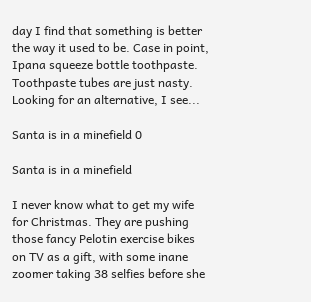day I find that something is better the way it used to be. Case in point, Ipana squeeze bottle toothpaste. Toothpaste tubes are just nasty. Looking for an alternative, I see...

Santa is in a minefield 0

Santa is in a minefield

I never know what to get my wife for Christmas. They are pushing those fancy Pelotin exercise bikes on TV as a gift, with some inane zoomer taking 38 selfies before she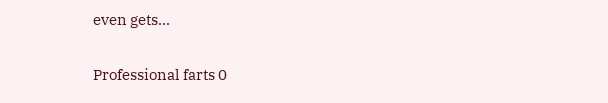even gets...

Professional farts 0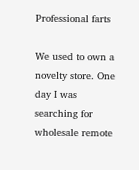Professional farts

We used to own a novelty store. One day I was searching for wholesale remote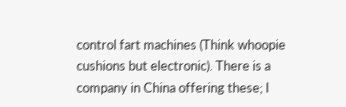control fart machines (Think whoopie cushions but electronic). There is a company in China offering these; I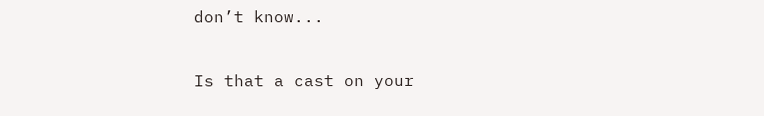don’t know...

Is that a cast on your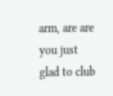arm, are are you just glad to club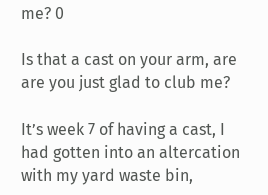me? 0

Is that a cast on your arm, are are you just glad to club me?

It’s week 7 of having a cast, I had gotten into an altercation with my yard waste bin,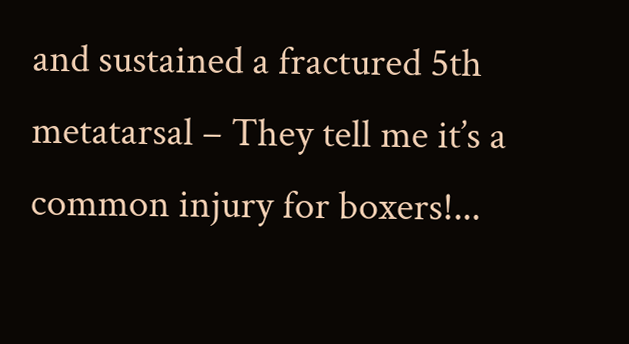and sustained a fractured 5th metatarsal – They tell me it’s a common injury for boxers!...